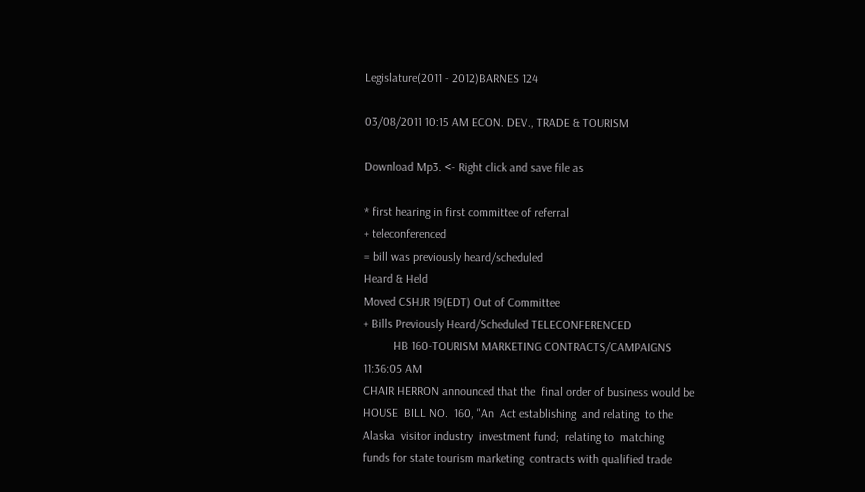Legislature(2011 - 2012)BARNES 124

03/08/2011 10:15 AM ECON. DEV., TRADE & TOURISM

Download Mp3. <- Right click and save file as

* first hearing in first committee of referral
+ teleconferenced
= bill was previously heard/scheduled
Heard & Held
Moved CSHJR 19(EDT) Out of Committee
+ Bills Previously Heard/Scheduled TELECONFERENCED
          HB 160-TOURISM MARKETING CONTRACTS/CAMPAIGNS
11:36:05 AM
CHAIR HERRON announced that the  final order of business would be
HOUSE  BILL NO.  160, "An  Act establishing  and relating  to the
Alaska  visitor industry  investment fund;  relating to  matching
funds for state tourism marketing  contracts with qualified trade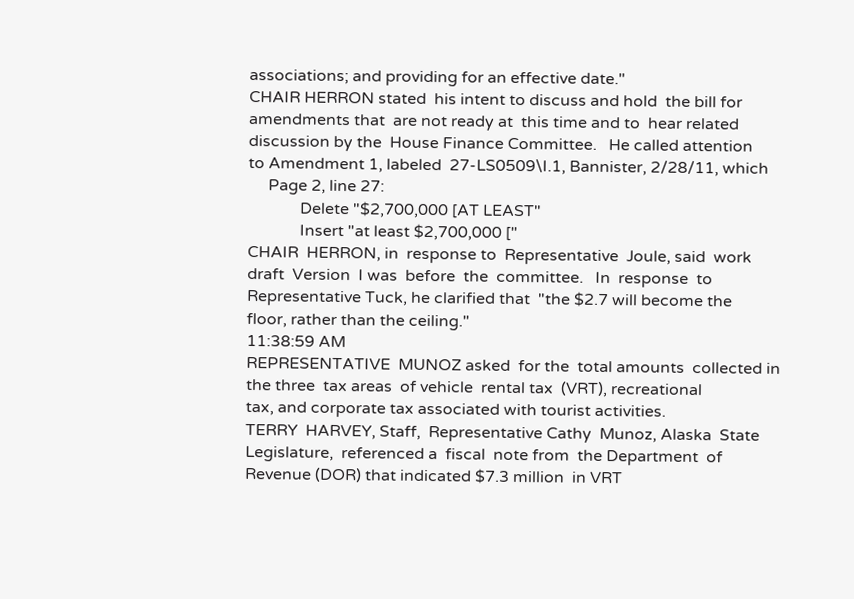associations; and providing for an effective date."
CHAIR HERRON stated  his intent to discuss and hold  the bill for
amendments that  are not ready at  this time and to  hear related
discussion by the  House Finance Committee.   He called attention
to Amendment 1, labeled  27-LS0509\I.1, Bannister, 2/28/11, which
     Page 2, line 27:
             Delete "$2,700,000 [AT LEAST"
             Insert "at least $2,700,000 ["
CHAIR  HERRON, in  response to  Representative  Joule, said  work
draft  Version  I was  before  the  committee.   In  response  to
Representative Tuck, he clarified that  "the $2.7 will become the
floor, rather than the ceiling."
11:38:59 AM
REPRESENTATIVE  MUNOZ asked  for the  total amounts  collected in
the three  tax areas  of vehicle  rental tax  (VRT), recreational
tax, and corporate tax associated with tourist activities.
TERRY  HARVEY, Staff,  Representative Cathy  Munoz, Alaska  State
Legislature,  referenced a  fiscal  note from  the Department  of
Revenue (DOR) that indicated $7.3 million  in VRT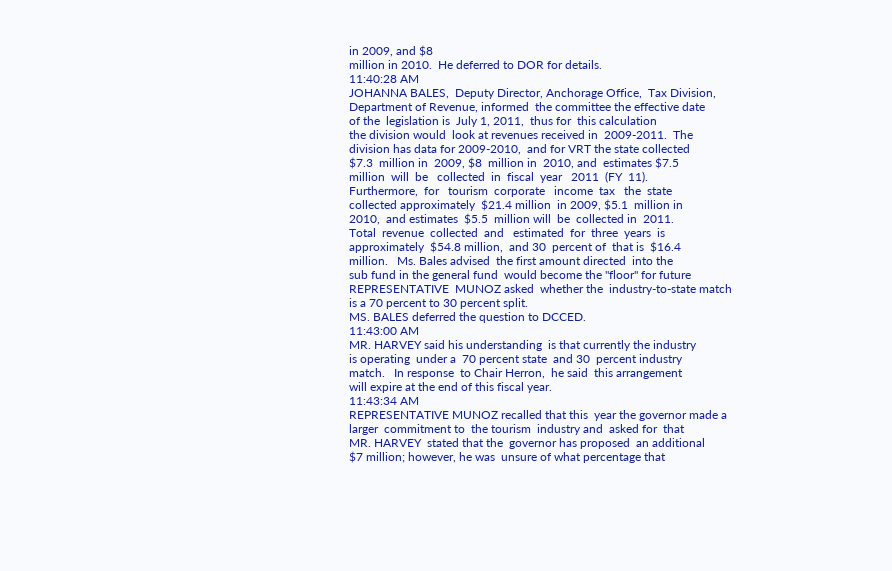in 2009, and $8
million in 2010.  He deferred to DOR for details.
11:40:28 AM
JOHANNA BALES,  Deputy Director, Anchorage Office,  Tax Division,
Department of Revenue, informed  the committee the effective date
of the  legislation is  July 1, 2011,  thus for  this calculation
the division would  look at revenues received in  2009-2011.  The
division has data for 2009-2010,  and for VRT the state collected
$7.3  million in  2009, $8  million in  2010, and  estimates $7.5
million  will  be   collected  in  fiscal  year   2011  (FY  11).
Furthermore,  for   tourism  corporate   income  tax   the  state
collected approximately  $21.4 million  in 2009, $5.1  million in
2010,  and estimates  $5.5  million will  be  collected in  2011.
Total  revenue  collected  and   estimated  for  three  years  is
approximately  $54.8 million,  and 30  percent of  that is  $16.4
million.   Ms. Bales advised  the first amount directed  into the
sub fund in the general fund  would become the "floor" for future
REPRESENTATIVE  MUNOZ asked  whether the  industry-to-state match
is a 70 percent to 30 percent split.
MS. BALES deferred the question to DCCED.
11:43:00 AM
MR. HARVEY said his understanding  is that currently the industry
is operating  under a  70 percent state  and 30  percent industry
match.   In response  to Chair Herron,  he said  this arrangement
will expire at the end of this fiscal year.
11:43:34 AM
REPRESENTATIVE MUNOZ recalled that this  year the governor made a
larger  commitment to  the tourism  industry and  asked for  that
MR. HARVEY  stated that the  governor has proposed  an additional
$7 million; however, he was  unsure of what percentage that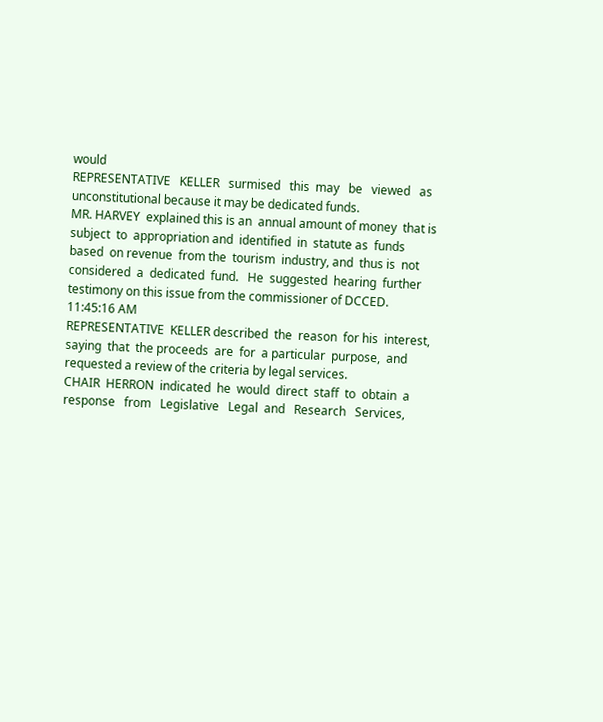would
REPRESENTATIVE   KELLER   surmised   this  may   be   viewed   as
unconstitutional because it may be dedicated funds.
MR. HARVEY  explained this is an  annual amount of money  that is
subject  to  appropriation and  identified  in  statute as  funds
based  on revenue  from the  tourism  industry, and  thus is  not
considered  a  dedicated  fund.   He  suggested  hearing  further
testimony on this issue from the commissioner of DCCED.
11:45:16 AM
REPRESENTATIVE  KELLER described  the  reason  for his  interest,
saying  that  the proceeds  are  for  a particular  purpose,  and
requested a review of the criteria by legal services.
CHAIR  HERRON  indicated  he  would  direct  staff  to  obtain  a
response   from   Legislative   Legal  and   Research   Services,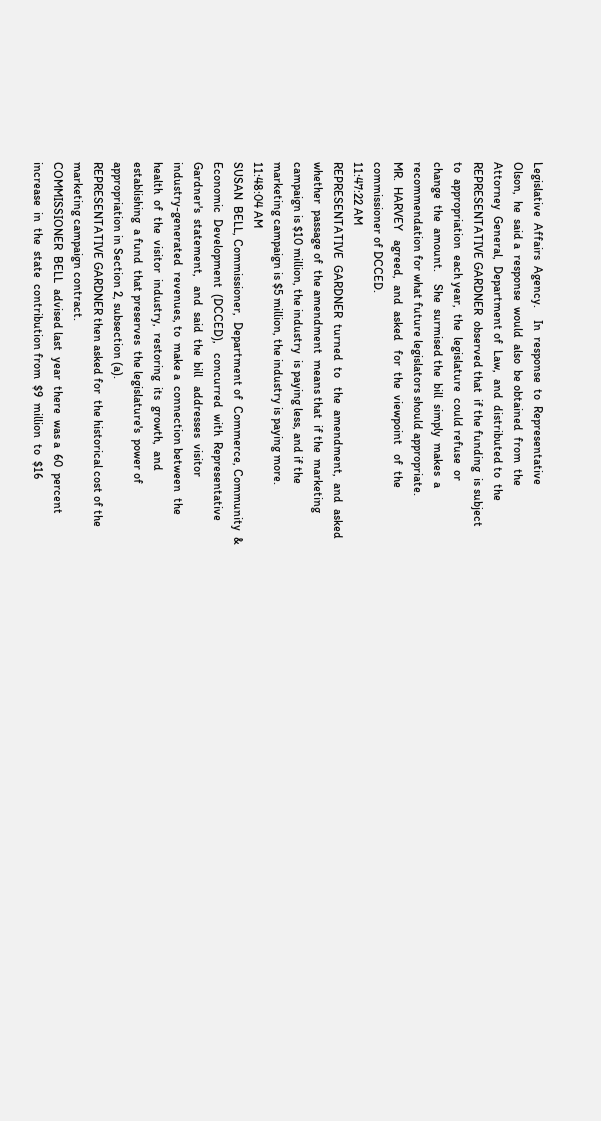Legislative  Affairs  Agency.    In  response  to  Representative
Olson,  he  said a  response  would  also  be obtained  from  the
Attorney  General,  Department of  Law,  and  distributed to  the
REPRESENTATIVE GARDNER  observed that  if the funding  is subject
to  appropriation  each year,  the  legislature  could refuse  or
change  the  amount.    She  surmised the  bill  simply  makes  a
recommendation for what future legislators should appropriate.
MR.  HARVEY   agreed,  and  asked   for  the  viewpoint   of  the
commissioner of DCCED.
11:47:22 AM
REPRESENTATIVE  GARDNER  turned  to   the  amendment,  and  asked
whether  passage of  the amendment  means that  if the  marketing
campaign is $10 million, the industry  is paying less, and if the
marketing campaign is $5 million, the industry is paying more.
11:48:04 AM
SUSAN  BELL, Commissioner,  Department of  Commerce, Community  &
Economic  Development  (DCCED),   concurred  with  Representative
Gardner's  statement,   and  said  the  bill   addresses  visitor
industry-generated  revenues, to  make a  connection between  the
health  of  the  visitor  industry,  restoring  its  growth,  and
establishing  a fund  that preserves  the legislature's  power of
appropriation in Section 2, subsection (a).
REPRESENTATIVE GARDNER then asked for  the historical cost of the
marketing campaign contract.
COMMISSIONER  BELL  advised last  year  there  was a  60  percent
increase  in  the  state  contribution from  $9  million  to  $16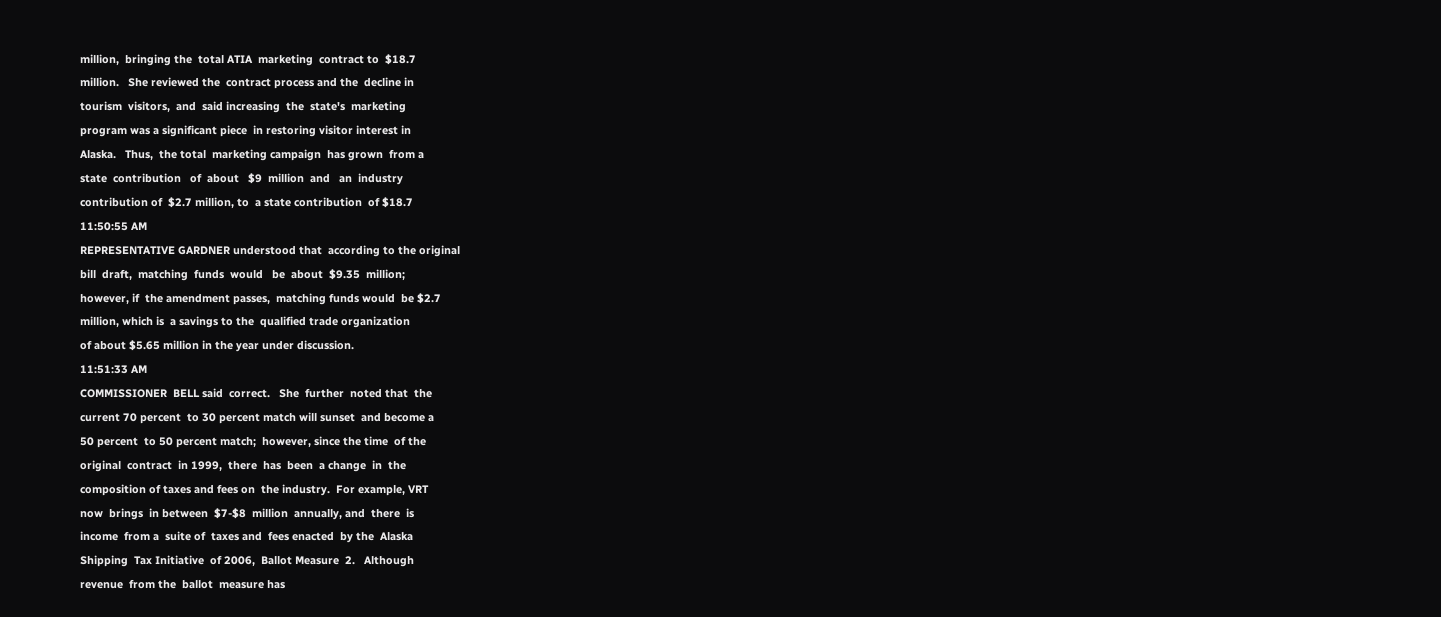million,  bringing the  total ATIA  marketing  contract to  $18.7
million.   She reviewed the  contract process and the  decline in
tourism  visitors,  and  said increasing  the  state's  marketing
program was a significant piece  in restoring visitor interest in
Alaska.   Thus,  the total  marketing campaign  has grown  from a
state  contribution   of  about   $9  million  and   an  industry
contribution of  $2.7 million, to  a state contribution  of $18.7
11:50:55 AM
REPRESENTATIVE GARDNER understood that  according to the original
bill  draft,  matching  funds  would   be  about  $9.35  million;
however, if  the amendment passes,  matching funds would  be $2.7
million, which is  a savings to the  qualified trade organization
of about $5.65 million in the year under discussion.
11:51:33 AM
COMMISSIONER  BELL said  correct.   She  further  noted that  the
current 70 percent  to 30 percent match will sunset  and become a
50 percent  to 50 percent match;  however, since the time  of the
original  contract  in 1999,  there  has  been  a change  in  the
composition of taxes and fees on  the industry.  For example, VRT
now  brings  in between  $7-$8  million  annually, and  there  is
income  from a  suite of  taxes and  fees enacted  by the  Alaska
Shipping  Tax Initiative  of 2006,  Ballot Measure  2.   Although
revenue  from the  ballot  measure has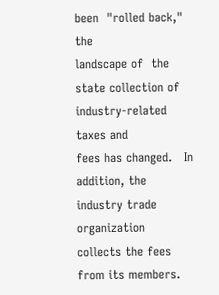been  "rolled back,"  the
landscape of  the state collection of  industry-related taxes and
fees has changed.   In addition, the  industry trade organization
collects the fees from its members.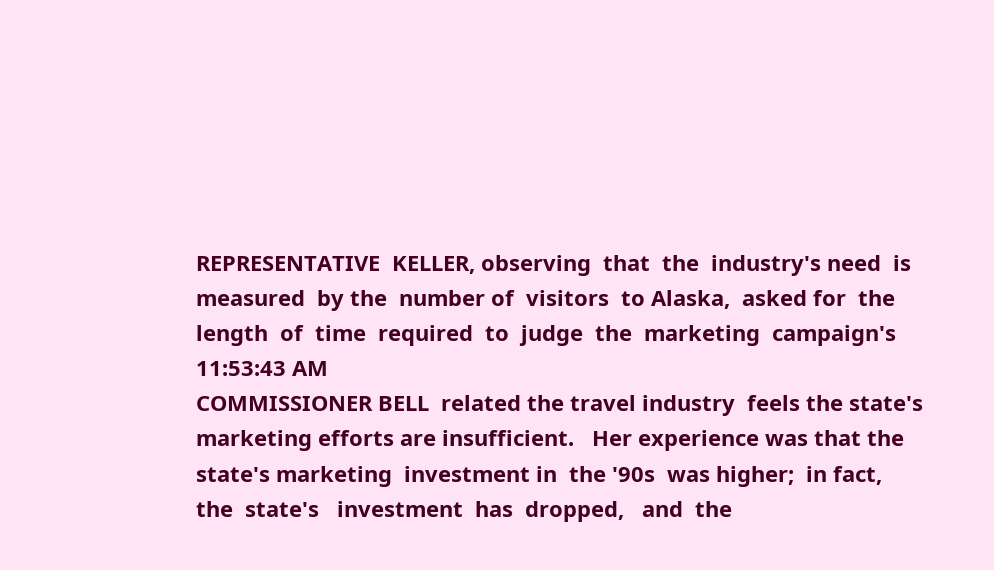REPRESENTATIVE  KELLER, observing  that  the  industry's need  is
measured  by the  number of  visitors  to Alaska,  asked for  the
length  of  time  required  to  judge  the  marketing  campaign's
11:53:43 AM
COMMISSIONER BELL  related the travel industry  feels the state's
marketing efforts are insufficient.   Her experience was that the
state's marketing  investment in  the '90s  was higher;  in fact,
the  state's   investment  has  dropped,   and  the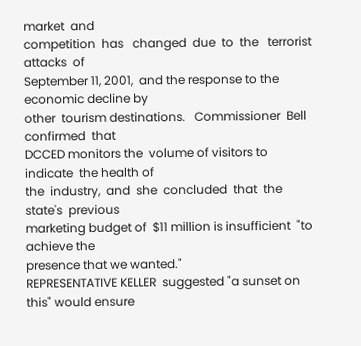market  and
competition  has   changed  due  to  the   terrorist  attacks  of
September 11, 2001,  and the response to the  economic decline by
other  tourism destinations.   Commissioner  Bell confirmed  that
DCCED monitors the  volume of visitors to indicate  the health of
the  industry,  and  she  concluded  that  the  state's  previous
marketing budget of  $11 million is insufficient  "to achieve the
presence that we wanted."
REPRESENTATIVE KELLER  suggested "a sunset on  this" would ensure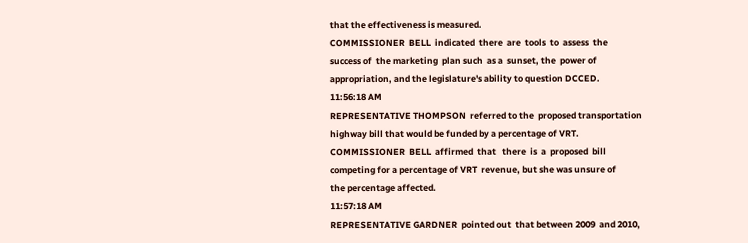that the effectiveness is measured.
COMMISSIONER  BELL  indicated  there  are  tools  to  assess  the
success of  the marketing  plan such  as a  sunset, the  power of
appropriation, and the legislature's ability to question DCCED.
11:56:18 AM
REPRESENTATIVE THOMPSON  referred to the  proposed transportation
highway bill that would be funded by a percentage of VRT.
COMMISSIONER  BELL  affirmed  that   there  is  a  proposed  bill
competing for a percentage of VRT  revenue, but she was unsure of
the percentage affected.
11:57:18 AM
REPRESENTATIVE GARDNER  pointed out  that between 2009  and 2010,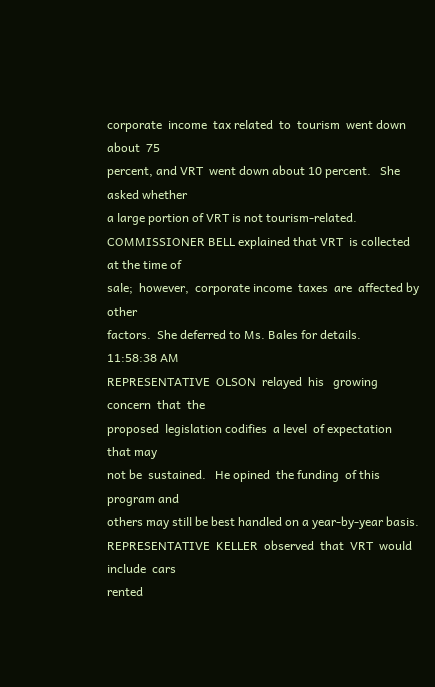corporate  income  tax related  to  tourism  went down  about  75
percent, and VRT  went down about 10 percent.   She asked whether
a large portion of VRT is not tourism-related.
COMMISSIONER BELL explained that VRT  is collected at the time of
sale;  however,  corporate income  taxes  are  affected by  other
factors.  She deferred to Ms. Bales for details.
11:58:38 AM
REPRESENTATIVE  OLSON  relayed  his   growing  concern  that  the
proposed  legislation codifies  a level  of expectation  that may
not be  sustained.   He opined  the funding  of this  program and
others may still be best handled on a year-by-year basis.
REPRESENTATIVE  KELLER  observed  that  VRT  would  include  cars
rented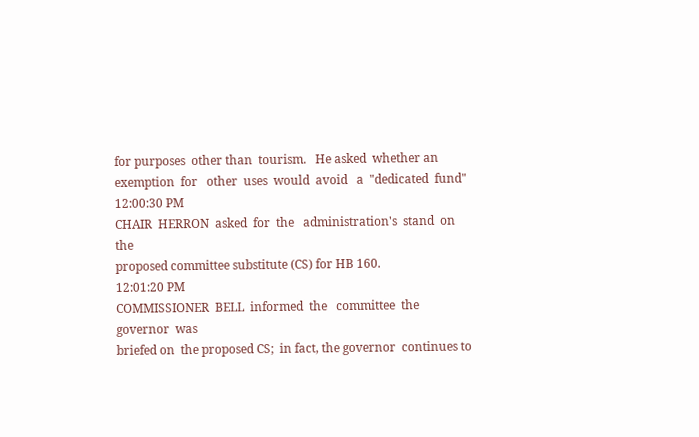for purposes  other than  tourism.   He asked  whether an
exemption  for   other  uses  would  avoid   a  "dedicated  fund"
12:00:30 PM
CHAIR  HERRON  asked  for  the   administration's  stand  on  the
proposed committee substitute (CS) for HB 160.
12:01:20 PM
COMMISSIONER  BELL  informed  the   committee  the  governor  was
briefed on  the proposed CS;  in fact, the governor  continues to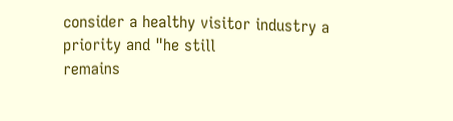consider a healthy visitor industry a priority and "he still
remains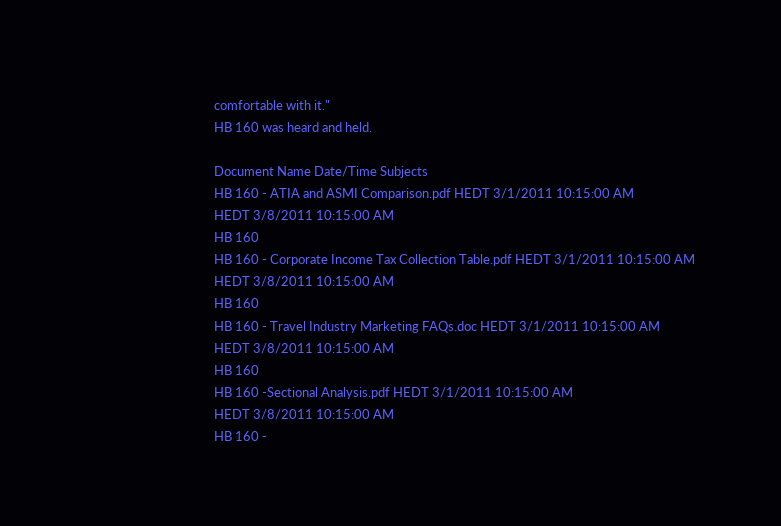comfortable with it."
HB 160 was heard and held.

Document Name Date/Time Subjects
HB 160 - ATIA and ASMI Comparison.pdf HEDT 3/1/2011 10:15:00 AM
HEDT 3/8/2011 10:15:00 AM
HB 160
HB 160 - Corporate Income Tax Collection Table.pdf HEDT 3/1/2011 10:15:00 AM
HEDT 3/8/2011 10:15:00 AM
HB 160
HB 160 - Travel Industry Marketing FAQs.doc HEDT 3/1/2011 10:15:00 AM
HEDT 3/8/2011 10:15:00 AM
HB 160
HB 160 -Sectional Analysis.pdf HEDT 3/1/2011 10:15:00 AM
HEDT 3/8/2011 10:15:00 AM
HB 160 -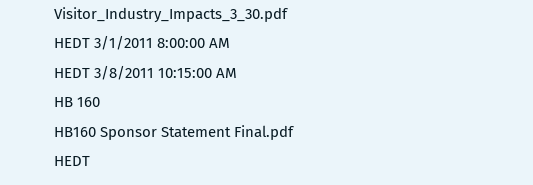Visitor_Industry_Impacts_3_30.pdf HEDT 3/1/2011 8:00:00 AM
HEDT 3/8/2011 10:15:00 AM
HB 160
HB160 Sponsor Statement Final.pdf HEDT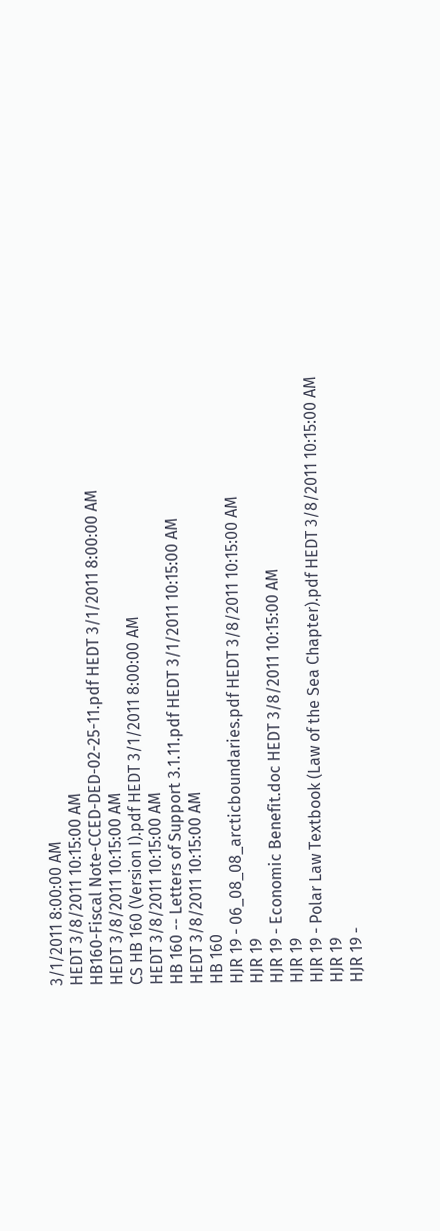3/1/2011 8:00:00 AM
HEDT 3/8/2011 10:15:00 AM
HB160-Fiscal Note-CCED-DED-02-25-11.pdf HEDT 3/1/2011 8:00:00 AM
HEDT 3/8/2011 10:15:00 AM
CS HB 160 (Version I).pdf HEDT 3/1/2011 8:00:00 AM
HEDT 3/8/2011 10:15:00 AM
HB 160 -- Letters of Support 3.1.11.pdf HEDT 3/1/2011 10:15:00 AM
HEDT 3/8/2011 10:15:00 AM
HB 160
HJR 19 - 06_08_08_arcticboundaries.pdf HEDT 3/8/2011 10:15:00 AM
HJR 19
HJR 19 - Economic Benefit.doc HEDT 3/8/2011 10:15:00 AM
HJR 19
HJR 19 - Polar Law Textbook (Law of the Sea Chapter).pdf HEDT 3/8/2011 10:15:00 AM
HJR 19
HJR 19 -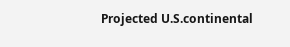Projected U.S.continental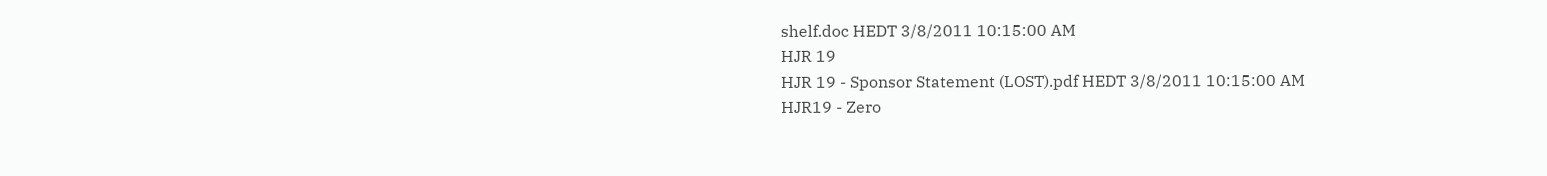shelf.doc HEDT 3/8/2011 10:15:00 AM
HJR 19
HJR 19 - Sponsor Statement (LOST).pdf HEDT 3/8/2011 10:15:00 AM
HJR19 - Zero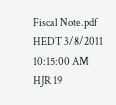Fiscal Note.pdf HEDT 3/8/2011 10:15:00 AM
HJR 19